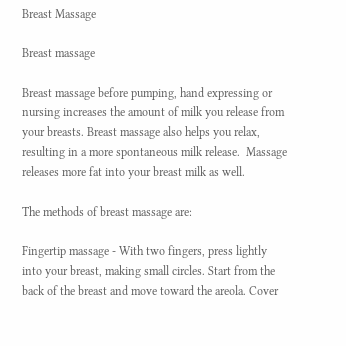Breast Massage

Breast massage

Breast massage before pumping, hand expressing or nursing increases the amount of milk you release from your breasts. Breast massage also helps you relax, resulting in a more spontaneous milk release.  Massage releases more fat into your breast milk as well.

The methods of breast massage are:

Fingertip massage - With two fingers, press lightly into your breast, making small circles. Start from the back of the breast and move toward the areola. Cover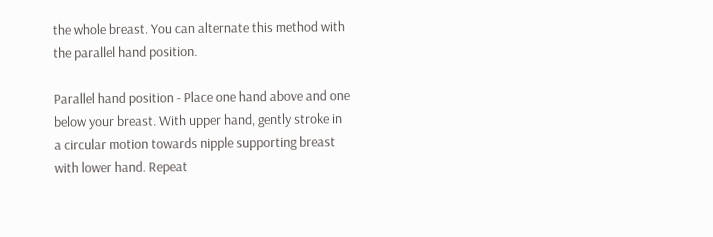the whole breast. You can alternate this method with the parallel hand position.

Parallel hand position - Place one hand above and one below your breast. With upper hand, gently stroke in a circular motion towards nipple supporting breast with lower hand. Repeat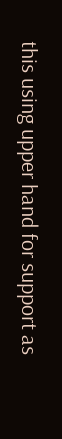this using upper hand for support as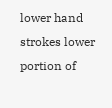lower hand strokes lower portion of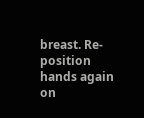breast. Re-position hands again on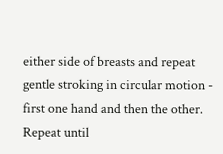either side of breasts and repeat gentle stroking in circular motion - first one hand and then the other. Repeat until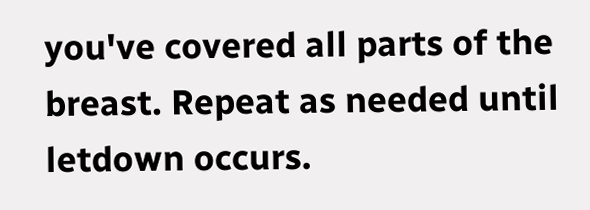you've covered all parts of the breast. Repeat as needed until letdown occurs.